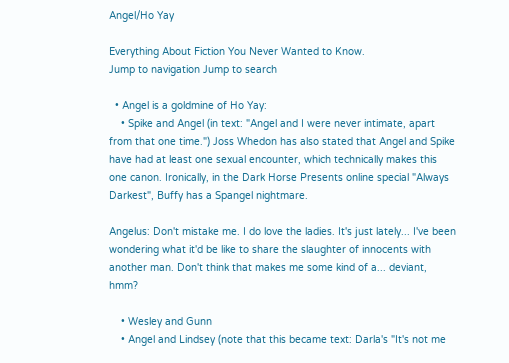Angel/Ho Yay

Everything About Fiction You Never Wanted to Know.
Jump to navigation Jump to search

  • Angel is a goldmine of Ho Yay:
    • Spike and Angel (in text: "Angel and I were never intimate, apart from that one time.") Joss Whedon has also stated that Angel and Spike have had at least one sexual encounter, which technically makes this one canon. Ironically, in the Dark Horse Presents online special "Always Darkest", Buffy has a Spangel nightmare.

Angelus: Don't mistake me. I do love the ladies. It's just lately... I've been wondering what it'd be like to share the slaughter of innocents with another man. Don't think that makes me some kind of a... deviant, hmm?

    • Wesley and Gunn
    • Angel and Lindsey (note that this became text: Darla's "It's not me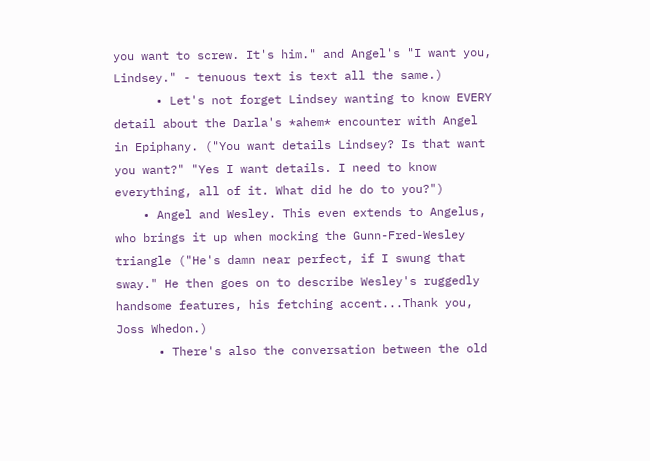you want to screw. It's him." and Angel's "I want you, Lindsey." - tenuous text is text all the same.)
      • Let's not forget Lindsey wanting to know EVERY detail about the Darla's *ahem* encounter with Angel in Epiphany. ("You want details Lindsey? Is that want you want?" "Yes I want details. I need to know everything, all of it. What did he do to you?")
    • Angel and Wesley. This even extends to Angelus, who brings it up when mocking the Gunn-Fred-Wesley triangle ("He's damn near perfect, if I swung that sway." He then goes on to describe Wesley's ruggedly handsome features, his fetching accent...Thank you, Joss Whedon.)
      • There's also the conversation between the old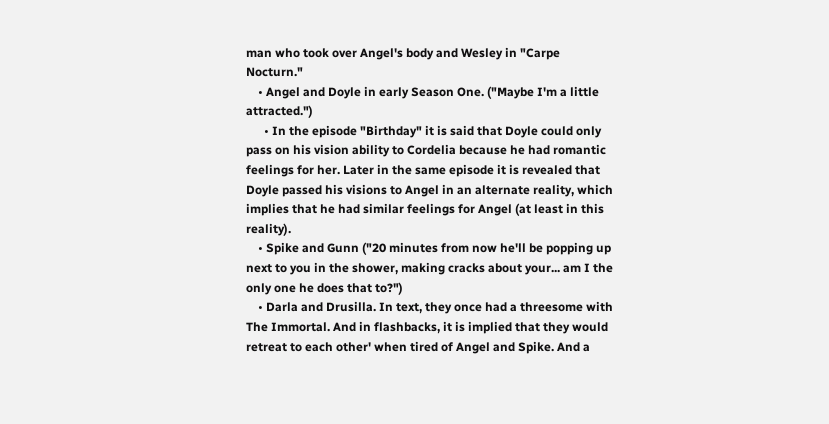man who took over Angel's body and Wesley in "Carpe Nocturn."
    • Angel and Doyle in early Season One. ("Maybe I'm a little attracted.")
      • In the episode "Birthday" it is said that Doyle could only pass on his vision ability to Cordelia because he had romantic feelings for her. Later in the same episode it is revealed that Doyle passed his visions to Angel in an alternate reality, which implies that he had similar feelings for Angel (at least in this reality).
    • Spike and Gunn ("20 minutes from now he'll be popping up next to you in the shower, making cracks about your... am I the only one he does that to?")
    • Darla and Drusilla. In text, they once had a threesome with The Immortal. And in flashbacks, it is implied that they would retreat to each other' when tired of Angel and Spike. And a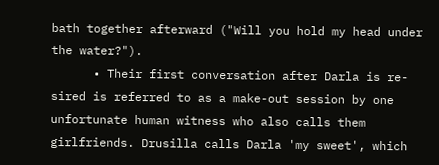bath together afterward ("Will you hold my head under the water?").
      • Their first conversation after Darla is re-sired is referred to as a make-out session by one unfortunate human witness who also calls them girlfriends. Drusilla calls Darla 'my sweet', which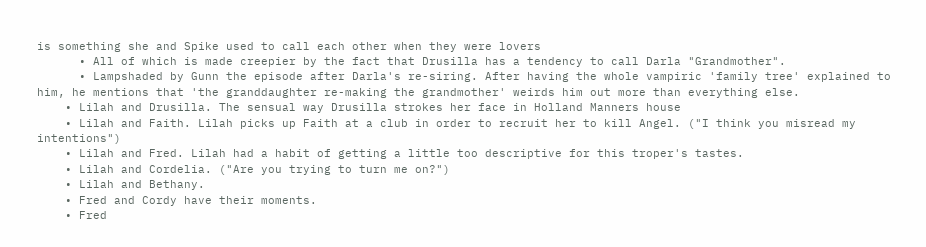is something she and Spike used to call each other when they were lovers
      • All of which is made creepier by the fact that Drusilla has a tendency to call Darla "Grandmother".
      • Lampshaded by Gunn the episode after Darla's re-siring. After having the whole vampiric 'family tree' explained to him, he mentions that 'the granddaughter re-making the grandmother' weirds him out more than everything else.
    • Lilah and Drusilla. The sensual way Drusilla strokes her face in Holland Manners house
    • Lilah and Faith. Lilah picks up Faith at a club in order to recruit her to kill Angel. ("I think you misread my intentions")
    • Lilah and Fred. Lilah had a habit of getting a little too descriptive for this troper's tastes.
    • Lilah and Cordelia. ("Are you trying to turn me on?")
    • Lilah and Bethany.
    • Fred and Cordy have their moments.
    • Fred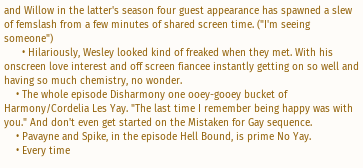and Willow in the latter's season four guest appearance has spawned a slew of femslash from a few minutes of shared screen time. ("I'm seeing someone")
      • Hilariously, Wesley looked kind of freaked when they met. With his onscreen love interest and off screen fiancee instantly getting on so well and having so much chemistry, no wonder.
    • The whole episode Disharmony one ooey-gooey bucket of Harmony/Cordelia Les Yay. "The last time I remember being happy was with you." And don't even get started on the Mistaken for Gay sequence.
    • Pavayne and Spike, in the episode Hell Bound, is prime No Yay.
    • Every time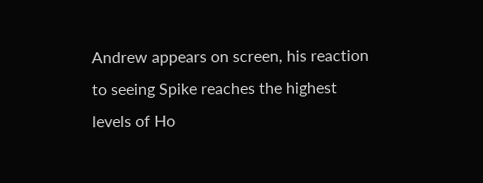Andrew appears on screen, his reaction to seeing Spike reaches the highest levels of Ho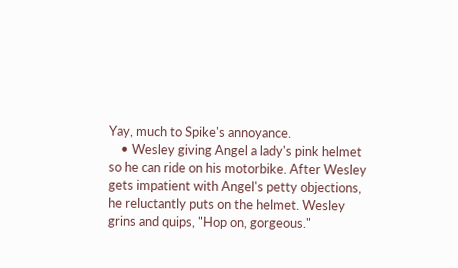Yay, much to Spike's annoyance.
    • Wesley giving Angel a lady's pink helmet so he can ride on his motorbike. After Wesley gets impatient with Angel's petty objections, he reluctantly puts on the helmet. Wesley grins and quips, "Hop on, gorgeous."